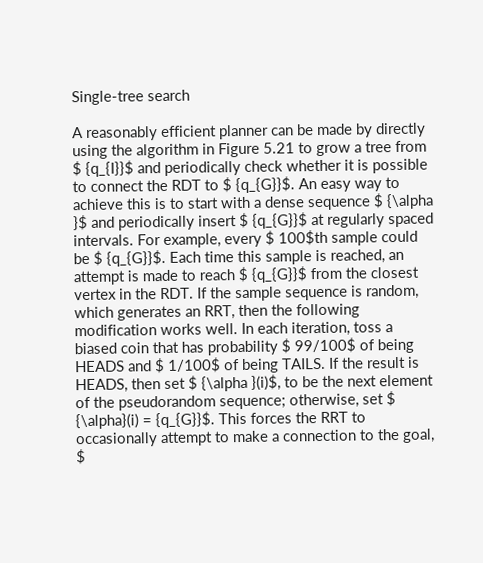Single-tree search

A reasonably efficient planner can be made by directly using the algorithm in Figure 5.21 to grow a tree from $ {q_{I}}$ and periodically check whether it is possible to connect the RDT to $ {q_{G}}$. An easy way to achieve this is to start with a dense sequence $ {\alpha }$ and periodically insert $ {q_{G}}$ at regularly spaced intervals. For example, every $ 100$th sample could be $ {q_{G}}$. Each time this sample is reached, an attempt is made to reach $ {q_{G}}$ from the closest vertex in the RDT. If the sample sequence is random, which generates an RRT, then the following modification works well. In each iteration, toss a biased coin that has probability $ 99/100$ of being HEADS and $ 1/100$ of being TAILS. If the result is HEADS, then set $ {\alpha }(i)$, to be the next element of the pseudorandom sequence; otherwise, set $ {\alpha}(i) = {q_{G}}$. This forces the RRT to occasionally attempt to make a connection to the goal, $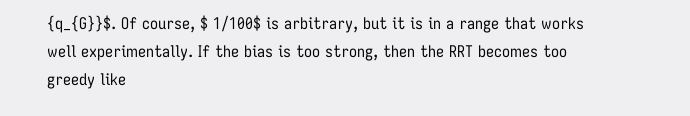{q_{G}}$. Of course, $ 1/100$ is arbitrary, but it is in a range that works well experimentally. If the bias is too strong, then the RRT becomes too greedy like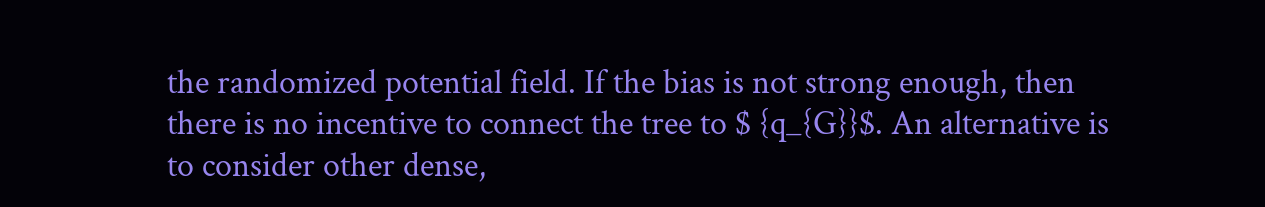the randomized potential field. If the bias is not strong enough, then there is no incentive to connect the tree to $ {q_{G}}$. An alternative is to consider other dense,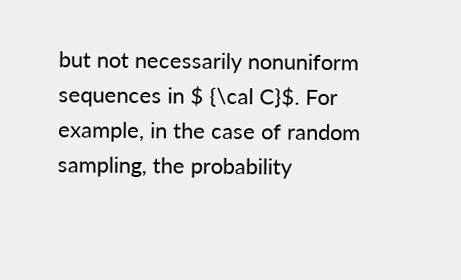but not necessarily nonuniform sequences in $ {\cal C}$. For example, in the case of random sampling, the probability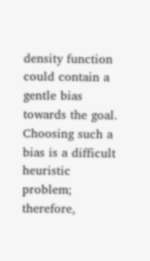density function could contain a gentle bias towards the goal. Choosing such a bias is a difficult heuristic problem; therefore,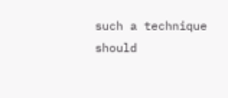such a technique should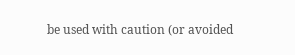be used with caution (or avoided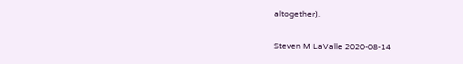altogether).

Steven M LaValle 2020-08-14